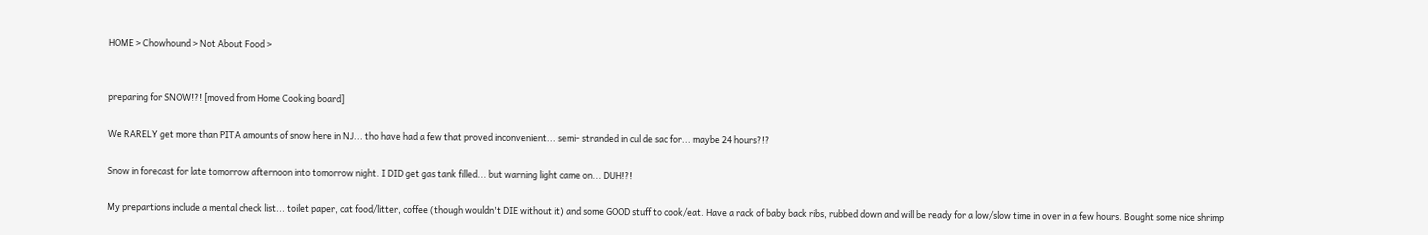HOME > Chowhound > Not About Food >


preparing for SNOW!?! [moved from Home Cooking board]

We RARELY get more than PITA amounts of snow here in NJ... tho have had a few that proved inconvenient... semi- stranded in cul de sac for... maybe 24 hours?!?

Snow in forecast for late tomorrow afternoon into tomorrow night. I DID get gas tank filled... but warning light came on... DUH!?!

My prepartions include a mental check list... toilet paper, cat food/litter, coffee (though wouldn't DIE without it) and some GOOD stuff to cook/eat. Have a rack of baby back ribs, rubbed down and will be ready for a low/slow time in over in a few hours. Bought some nice shrimp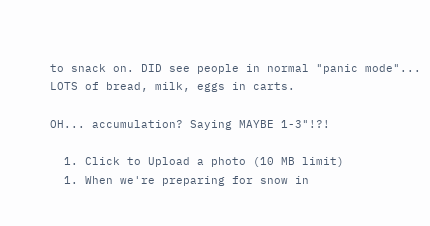to snack on. DID see people in normal "panic mode"... LOTS of bread, milk, eggs in carts.

OH... accumulation? Saying MAYBE 1-3"!?!

  1. Click to Upload a photo (10 MB limit)
  1. When we're preparing for snow in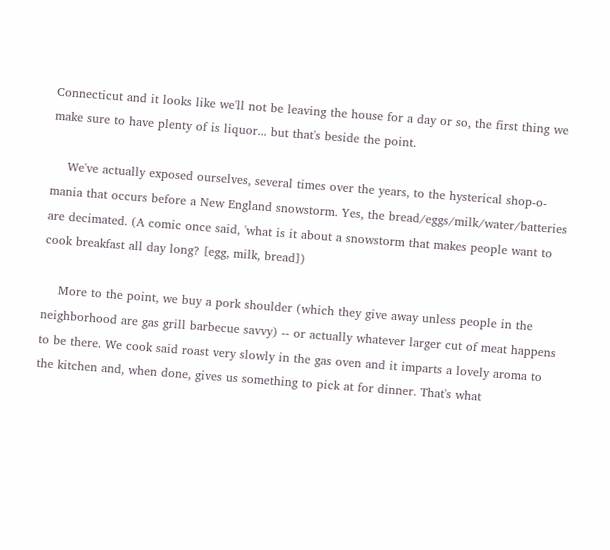Connecticut and it looks like we'll not be leaving the house for a day or so, the first thing we make sure to have plenty of is liquor... but that's beside the point.

    We've actually exposed ourselves, several times over the years, to the hysterical shop-o-mania that occurs before a New England snowstorm. Yes, the bread/eggs/milk/water/batteries are decimated. (A comic once said, 'what is it about a snowstorm that makes people want to cook breakfast all day long? [egg, milk, bread])

    More to the point, we buy a pork shoulder (which they give away unless people in the neighborhood are gas grill barbecue savvy) -- or actually whatever larger cut of meat happens to be there. We cook said roast very slowly in the gas oven and it imparts a lovely aroma to the kitchen and, when done, gives us something to pick at for dinner. That's what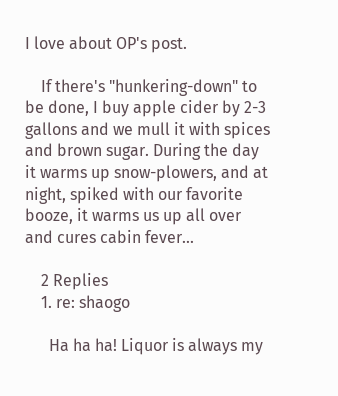I love about OP's post.

    If there's "hunkering-down" to be done, I buy apple cider by 2-3 gallons and we mull it with spices and brown sugar. During the day it warms up snow-plowers, and at night, spiked with our favorite booze, it warms us up all over and cures cabin fever...

    2 Replies
    1. re: shaogo

      Ha ha ha! Liquor is always my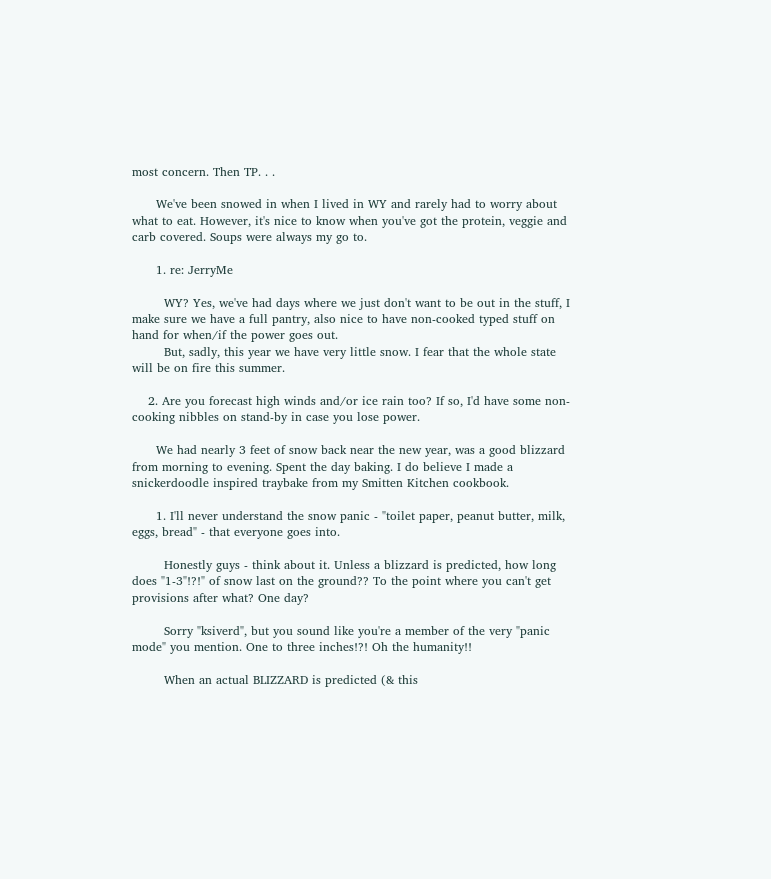most concern. Then TP. . .

      We've been snowed in when I lived in WY and rarely had to worry about what to eat. However, it's nice to know when you've got the protein, veggie and carb covered. Soups were always my go to.

      1. re: JerryMe

        WY? Yes, we've had days where we just don't want to be out in the stuff, I make sure we have a full pantry, also nice to have non-cooked typed stuff on hand for when/if the power goes out.
        But, sadly, this year we have very little snow. I fear that the whole state will be on fire this summer.

    2. Are you forecast high winds and/or ice rain too? If so, I'd have some non-cooking nibbles on stand-by in case you lose power.

      We had nearly 3 feet of snow back near the new year, was a good blizzard from morning to evening. Spent the day baking. I do believe I made a snickerdoodle inspired traybake from my Smitten Kitchen cookbook.

      1. I'll never understand the snow panic - "toilet paper, peanut butter, milk, eggs, bread" - that everyone goes into.

        Honestly guys - think about it. Unless a blizzard is predicted, how long does "1-3"!?!" of snow last on the ground?? To the point where you can't get provisions after what? One day?

        Sorry "ksiverd", but you sound like you're a member of the very "panic mode" you mention. One to three inches!?! Oh the humanity!!

        When an actual BLIZZARD is predicted (& this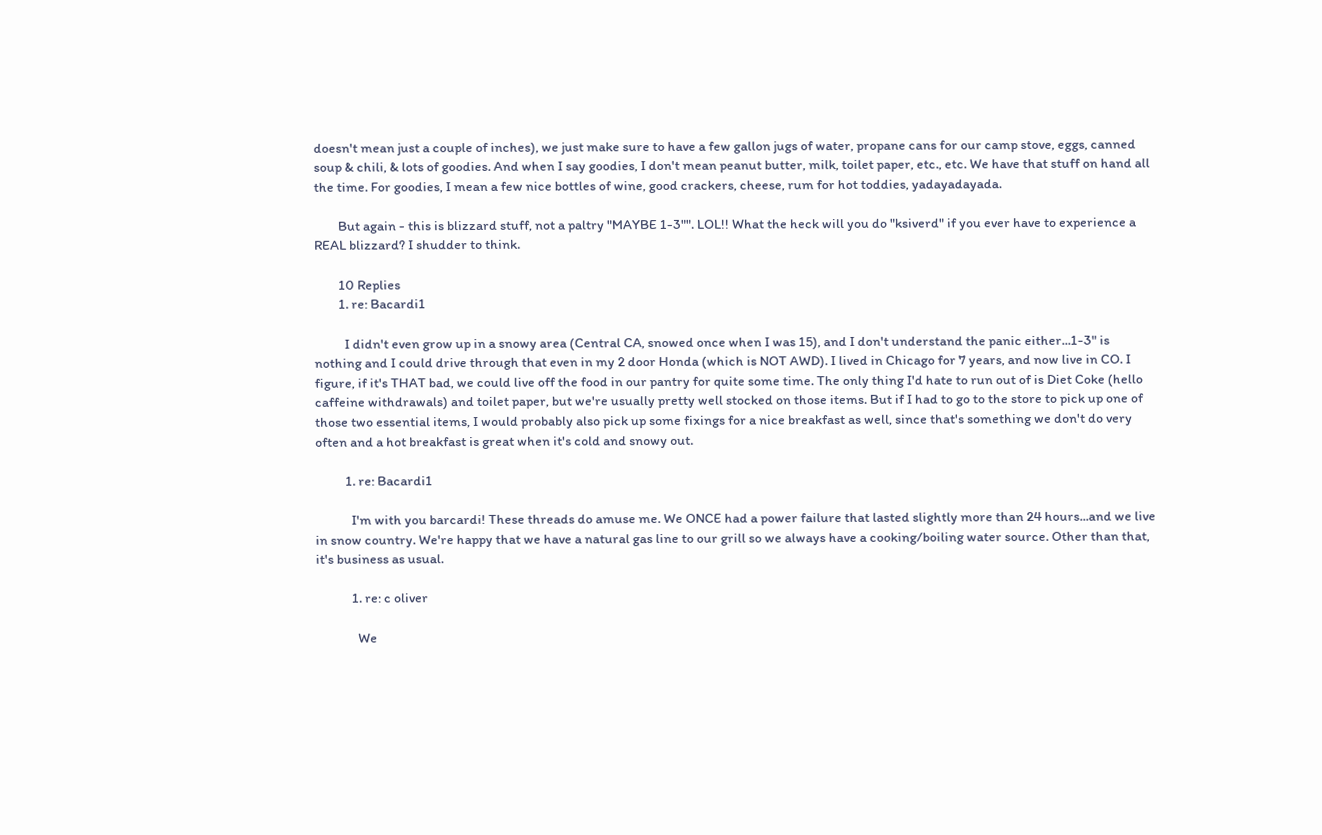doesn't mean just a couple of inches), we just make sure to have a few gallon jugs of water, propane cans for our camp stove, eggs, canned soup & chili, & lots of goodies. And when I say goodies, I don't mean peanut butter, milk, toilet paper, etc., etc. We have that stuff on hand all the time. For goodies, I mean a few nice bottles of wine, good crackers, cheese, rum for hot toddies, yadayadayada.

        But again - this is blizzard stuff, not a paltry "MAYBE 1-3"". LOL!! What the heck will you do "ksiverd" if you ever have to experience a REAL blizzard? I shudder to think.

        10 Replies
        1. re: Bacardi1

          I didn't even grow up in a snowy area (Central CA, snowed once when I was 15), and I don't understand the panic either...1-3" is nothing and I could drive through that even in my 2 door Honda (which is NOT AWD). I lived in Chicago for 7 years, and now live in CO. I figure, if it's THAT bad, we could live off the food in our pantry for quite some time. The only thing I'd hate to run out of is Diet Coke (hello caffeine withdrawals) and toilet paper, but we're usually pretty well stocked on those items. But if I had to go to the store to pick up one of those two essential items, I would probably also pick up some fixings for a nice breakfast as well, since that's something we don't do very often and a hot breakfast is great when it's cold and snowy out.

          1. re: Bacardi1

            I'm with you barcardi! These threads do amuse me. We ONCE had a power failure that lasted slightly more than 24 hours...and we live in snow country. We're happy that we have a natural gas line to our grill so we always have a cooking/boiling water source. Other than that, it's business as usual.

            1. re: c oliver

              We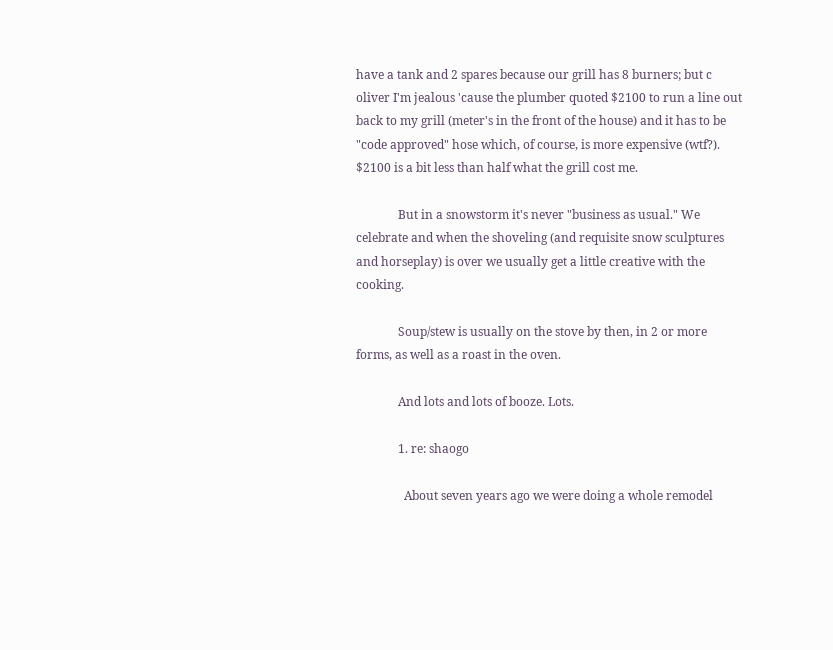have a tank and 2 spares because our grill has 8 burners; but c oliver I'm jealous 'cause the plumber quoted $2100 to run a line out back to my grill (meter's in the front of the house) and it has to be "code approved" hose which, of course, is more expensive (wtf?). $2100 is a bit less than half what the grill cost me.

              But in a snowstorm it's never "business as usual." We celebrate and when the shoveling (and requisite snow sculptures and horseplay) is over we usually get a little creative with the cooking.

              Soup/stew is usually on the stove by then, in 2 or more forms, as well as a roast in the oven.

              And lots and lots of booze. Lots.

              1. re: shaogo

                About seven years ago we were doing a whole remodel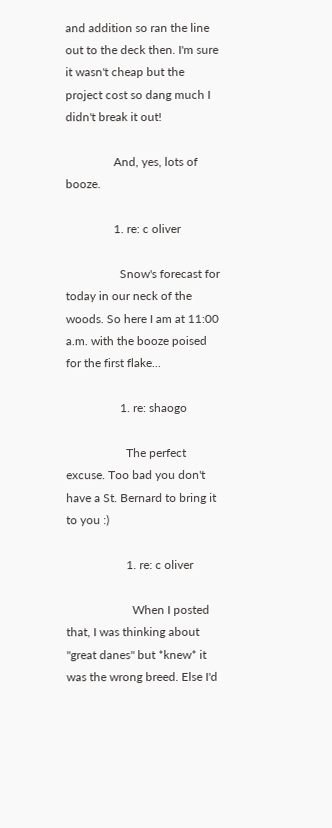and addition so ran the line out to the deck then. I'm sure it wasn't cheap but the project cost so dang much I didn't break it out!

                And, yes, lots of booze.

                1. re: c oliver

                  Snow's forecast for today in our neck of the woods. So here I am at 11:00 a.m. with the booze poised for the first flake...

                  1. re: shaogo

                    The perfect excuse. Too bad you don't have a St. Bernard to bring it to you :)

                    1. re: c oliver

                      When I posted that, I was thinking about "great danes" but *knew* it was the wrong breed. Else I'd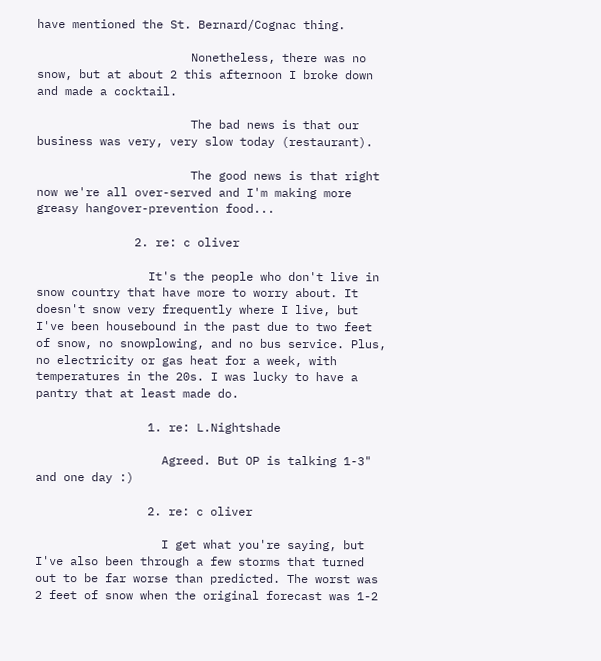have mentioned the St. Bernard/Cognac thing.

                      Nonetheless, there was no snow, but at about 2 this afternoon I broke down and made a cocktail.

                      The bad news is that our business was very, very slow today (restaurant).

                      The good news is that right now we're all over-served and I'm making more greasy hangover-prevention food...

              2. re: c oliver

                It's the people who don't live in snow country that have more to worry about. It doesn't snow very frequently where I live, but I've been housebound in the past due to two feet of snow, no snowplowing, and no bus service. Plus, no electricity or gas heat for a week, with temperatures in the 20s. I was lucky to have a pantry that at least made do.

                1. re: L.Nightshade

                  Agreed. But OP is talking 1-3" and one day :)

                2. re: c oliver

                  I get what you're saying, but I've also been through a few storms that turned out to be far worse than predicted. The worst was 2 feet of snow when the original forecast was 1-2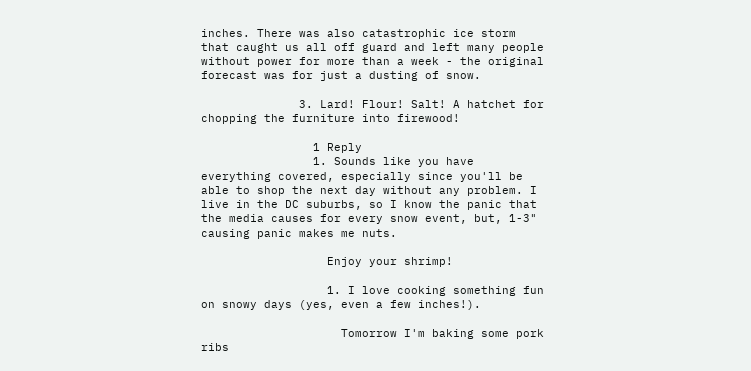inches. There was also catastrophic ice storm that caught us all off guard and left many people without power for more than a week - the original forecast was for just a dusting of snow.

              3. Lard! Flour! Salt! A hatchet for chopping the furniture into firewood!

                1 Reply
                1. Sounds like you have everything covered, especially since you'll be able to shop the next day without any problem. I live in the DC suburbs, so I know the panic that the media causes for every snow event, but, 1-3" causing panic makes me nuts.

                  Enjoy your shrimp!

                  1. I love cooking something fun on snowy days (yes, even a few inches!).

                    Tomorrow I'm baking some pork ribs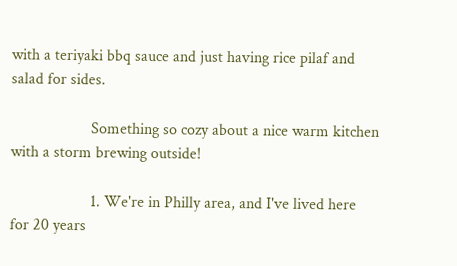with a teriyaki bbq sauce and just having rice pilaf and salad for sides.

                    Something so cozy about a nice warm kitchen with a storm brewing outside!

                    1. We're in Philly area, and I've lived here for 20 years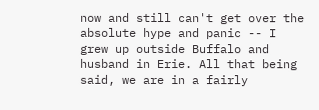now and still can't get over the absolute hype and panic -- I grew up outside Buffalo and husband in Erie. All that being said, we are in a fairly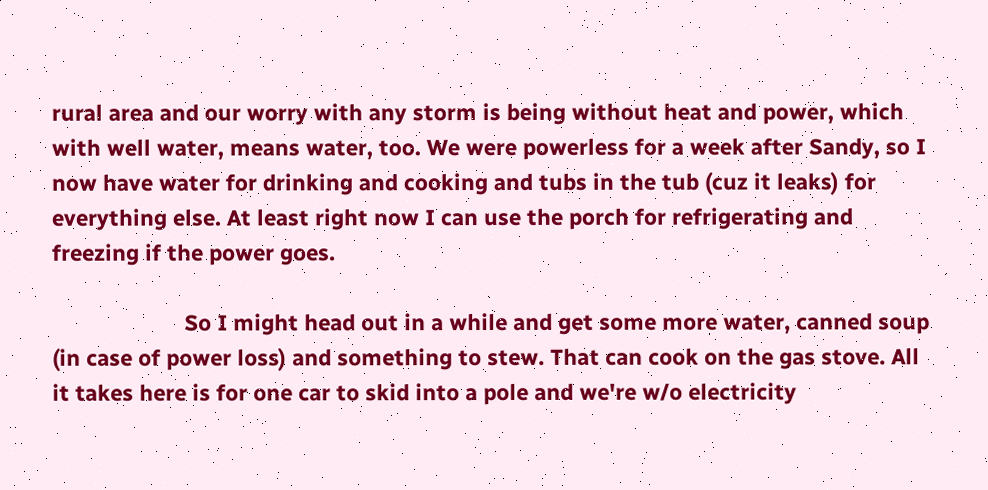rural area and our worry with any storm is being without heat and power, which with well water, means water, too. We were powerless for a week after Sandy, so I now have water for drinking and cooking and tubs in the tub (cuz it leaks) for everything else. At least right now I can use the porch for refrigerating and freezing if the power goes.

                      So I might head out in a while and get some more water, canned soup (in case of power loss) and something to stew. That can cook on the gas stove. All it takes here is for one car to skid into a pole and we're w/o electricity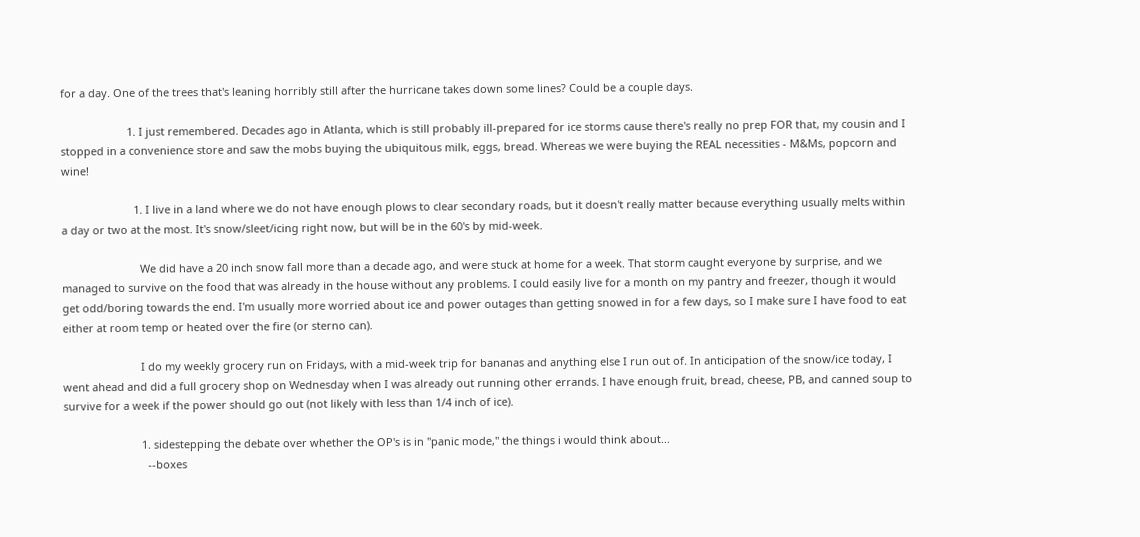for a day. One of the trees that's leaning horribly still after the hurricane takes down some lines? Could be a couple days.

                      1. I just remembered. Decades ago in Atlanta, which is still probably ill-prepared for ice storms cause there's really no prep FOR that, my cousin and I stopped in a convenience store and saw the mobs buying the ubiquitous milk, eggs, bread. Whereas we were buying the REAL necessities - M&Ms, popcorn and wine!

                        1. I live in a land where we do not have enough plows to clear secondary roads, but it doesn't really matter because everything usually melts within a day or two at the most. It's snow/sleet/icing right now, but will be in the 60's by mid-week.

                          We did have a 20 inch snow fall more than a decade ago, and were stuck at home for a week. That storm caught everyone by surprise, and we managed to survive on the food that was already in the house without any problems. I could easily live for a month on my pantry and freezer, though it would get odd/boring towards the end. I'm usually more worried about ice and power outages than getting snowed in for a few days, so I make sure I have food to eat either at room temp or heated over the fire (or sterno can).

                          I do my weekly grocery run on Fridays, with a mid-week trip for bananas and anything else I run out of. In anticipation of the snow/ice today, I went ahead and did a full grocery shop on Wednesday when I was already out running other errands. I have enough fruit, bread, cheese, PB, and canned soup to survive for a week if the power should go out (not likely with less than 1/4 inch of ice).

                          1. sidestepping the debate over whether the OP's is in "panic mode," the things i would think about...
                            --boxes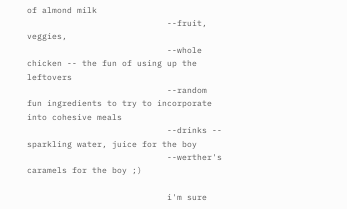of almond milk
                            --fruit, veggies,
                            --whole chicken -- the fun of using up the leftovers
                            --random fun ingredients to try to incorporate into cohesive meals
                            --drinks -- sparkling water, juice for the boy
                            --werther's caramels for the boy ;)

                            i'm sure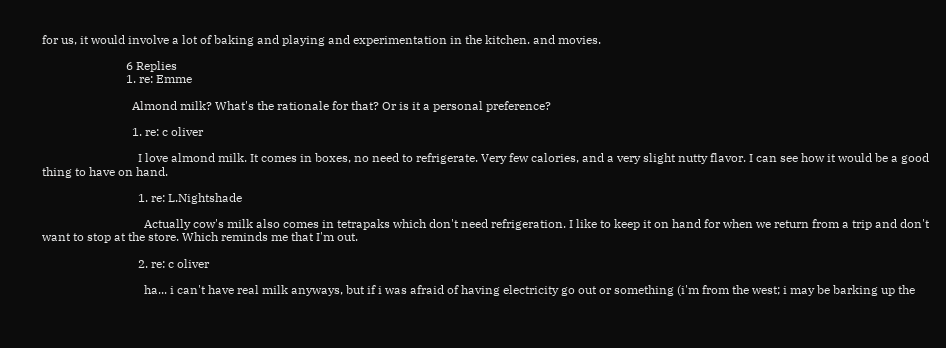for us, it would involve a lot of baking and playing and experimentation in the kitchen. and movies.

                            6 Replies
                            1. re: Emme

                              Almond milk? What's the rationale for that? Or is it a personal preference?

                              1. re: c oliver

                                I love almond milk. It comes in boxes, no need to refrigerate. Very few calories, and a very slight nutty flavor. I can see how it would be a good thing to have on hand.

                                1. re: L.Nightshade

                                  Actually cow's milk also comes in tetrapaks which don't need refrigeration. I like to keep it on hand for when we return from a trip and don't want to stop at the store. Which reminds me that I'm out.

                                2. re: c oliver

                                  ha... i can't have real milk anyways, but if i was afraid of having electricity go out or something (i'm from the west; i may be barking up the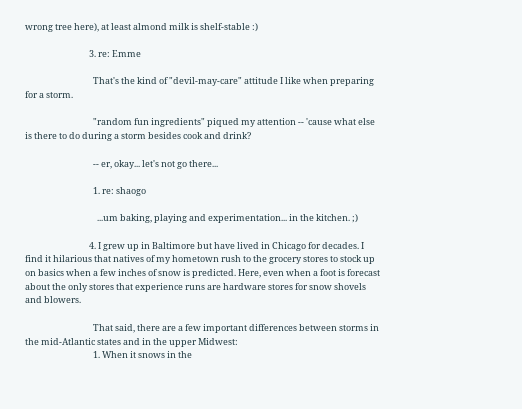wrong tree here), at least almond milk is shelf-stable :)

                                3. re: Emme

                                  That's the kind of "devil-may-care" attitude I like when preparing for a storm.

                                  "random fun ingredients" piqued my attention -- 'cause what else is there to do during a storm besides cook and drink?

                                  -- er, okay... let's not go there...

                                  1. re: shaogo

                                    ...um baking, playing and experimentation... in the kitchen. ;)

                                4. I grew up in Baltimore but have lived in Chicago for decades. I find it hilarious that natives of my hometown rush to the grocery stores to stock up on basics when a few inches of snow is predicted. Here, even when a foot is forecast about the only stores that experience runs are hardware stores for snow shovels and blowers.

                                  That said, there are a few important differences between storms in the mid-Atlantic states and in the upper Midwest:
                                  1. When it snows in the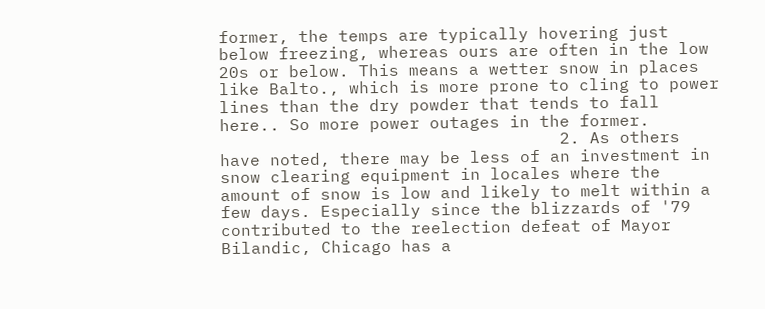former, the temps are typically hovering just below freezing, whereas ours are often in the low 20s or below. This means a wetter snow in places like Balto., which is more prone to cling to power lines than the dry powder that tends to fall here.. So more power outages in the former.
                                  2. As others have noted, there may be less of an investment in snow clearing equipment in locales where the amount of snow is low and likely to melt within a few days. Especially since the blizzards of '79 contributed to the reelection defeat of Mayor Bilandic, Chicago has a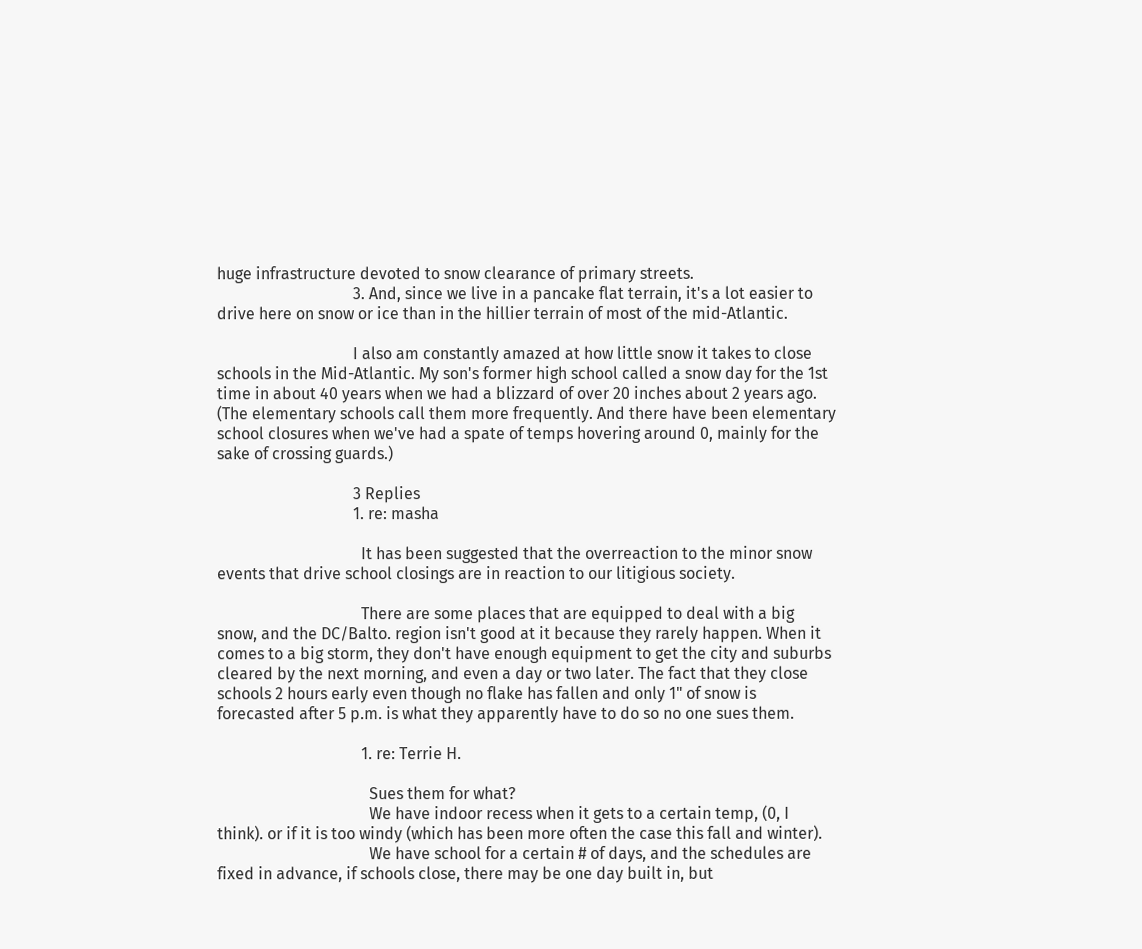huge infrastructure devoted to snow clearance of primary streets.
                                  3. And, since we live in a pancake flat terrain, it's a lot easier to drive here on snow or ice than in the hillier terrain of most of the mid-Atlantic.

                                  I also am constantly amazed at how little snow it takes to close schools in the Mid-Atlantic. My son's former high school called a snow day for the 1st time in about 40 years when we had a blizzard of over 20 inches about 2 years ago. (The elementary schools call them more frequently. And there have been elementary school closures when we've had a spate of temps hovering around 0, mainly for the sake of crossing guards.)

                                  3 Replies
                                  1. re: masha

                                    It has been suggested that the overreaction to the minor snow events that drive school closings are in reaction to our litigious society.

                                    There are some places that are equipped to deal with a big snow, and the DC/Balto. region isn't good at it because they rarely happen. When it comes to a big storm, they don't have enough equipment to get the city and suburbs cleared by the next morning, and even a day or two later. The fact that they close schools 2 hours early even though no flake has fallen and only 1" of snow is forecasted after 5 p.m. is what they apparently have to do so no one sues them.

                                    1. re: Terrie H.

                                      Sues them for what?
                                      We have indoor recess when it gets to a certain temp, (0, I think). or if it is too windy (which has been more often the case this fall and winter).
                                      We have school for a certain # of days, and the schedules are fixed in advance, if schools close, there may be one day built in, but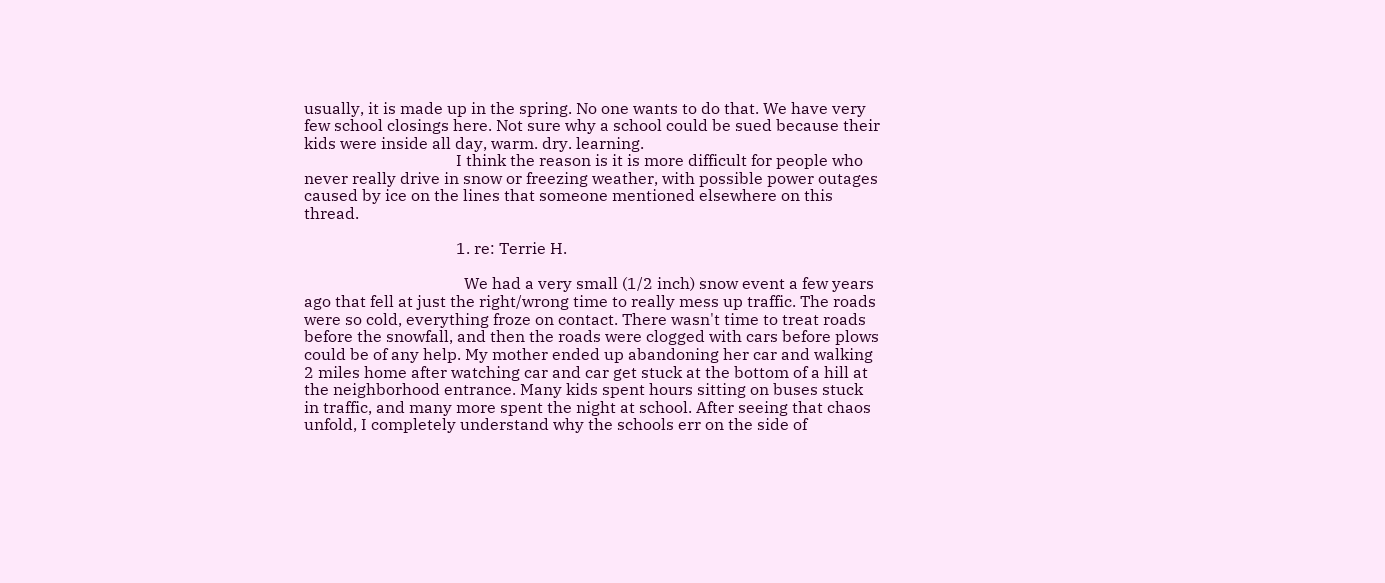usually, it is made up in the spring. No one wants to do that. We have very few school closings here. Not sure why a school could be sued because their kids were inside all day, warm. dry. learning.
                                      I think the reason is it is more difficult for people who never really drive in snow or freezing weather, with possible power outages caused by ice on the lines that someone mentioned elsewhere on this thread.

                                      1. re: Terrie H.

                                        We had a very small (1/2 inch) snow event a few years ago that fell at just the right/wrong time to really mess up traffic. The roads were so cold, everything froze on contact. There wasn't time to treat roads before the snowfall, and then the roads were clogged with cars before plows could be of any help. My mother ended up abandoning her car and walking 2 miles home after watching car and car get stuck at the bottom of a hill at the neighborhood entrance. Many kids spent hours sitting on buses stuck in traffic, and many more spent the night at school. After seeing that chaos unfold, I completely understand why the schools err on the side of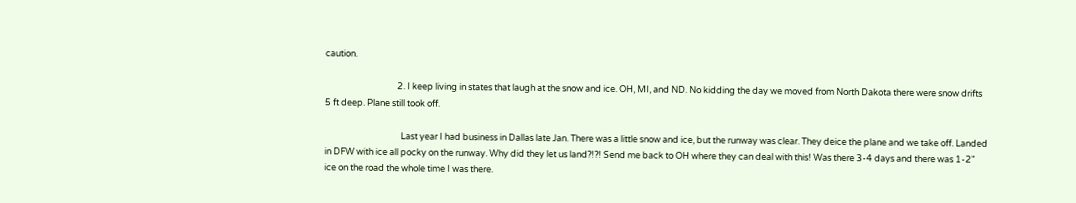caution.

                                    2. I keep living in states that laugh at the snow and ice. OH, MI, and ND. No kidding the day we moved from North Dakota there were snow drifts 5 ft deep. Plane still took off.

                                      Last year I had business in Dallas late Jan. There was a little snow and ice, but the runway was clear. They deice the plane and we take off. Landed in DFW with ice all pocky on the runway. Why did they let us land?!?! Send me back to OH where they can deal with this! Was there 3-4 days and there was 1-2" ice on the road the whole time I was there.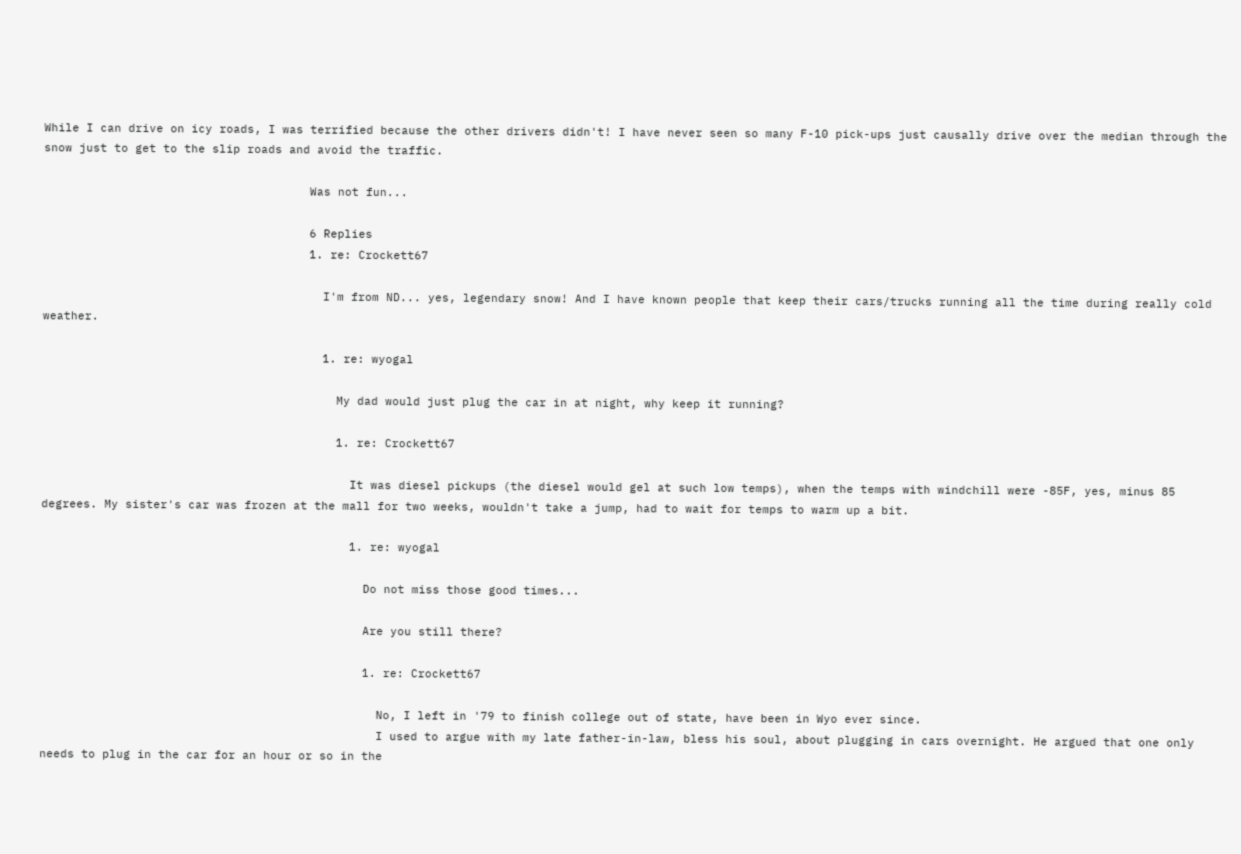While I can drive on icy roads, I was terrified because the other drivers didn't! I have never seen so many F-10 pick-ups just causally drive over the median through the snow just to get to the slip roads and avoid the traffic.

                                      Was not fun...

                                      6 Replies
                                      1. re: Crockett67

                                        I'm from ND... yes, legendary snow! And I have known people that keep their cars/trucks running all the time during really cold weather.

                                        1. re: wyogal

                                          My dad would just plug the car in at night, why keep it running?

                                          1. re: Crockett67

                                            It was diesel pickups (the diesel would gel at such low temps), when the temps with windchill were -85F, yes, minus 85 degrees. My sister's car was frozen at the mall for two weeks, wouldn't take a jump, had to wait for temps to warm up a bit.

                                            1. re: wyogal

                                              Do not miss those good times...

                                              Are you still there?

                                              1. re: Crockett67

                                                No, I left in '79 to finish college out of state, have been in Wyo ever since.
                                                I used to argue with my late father-in-law, bless his soul, about plugging in cars overnight. He argued that one only needs to plug in the car for an hour or so in the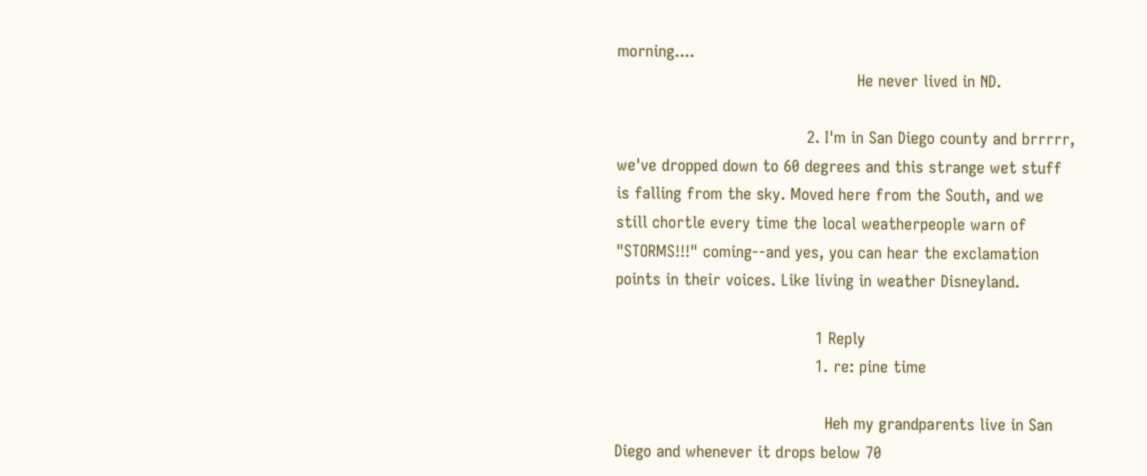morning....
                                                He never lived in ND.

                                      2. I'm in San Diego county and brrrrr, we've dropped down to 60 degrees and this strange wet stuff is falling from the sky. Moved here from the South, and we still chortle every time the local weatherpeople warn of "STORMS!!!" coming--and yes, you can hear the exclamation points in their voices. Like living in weather Disneyland.

                                        1 Reply
                                        1. re: pine time

                                          Heh my grandparents live in San Diego and whenever it drops below 70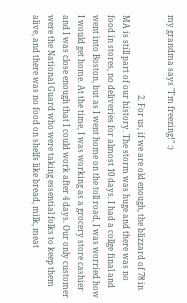my grandma says "I'm freezing!" :)

                                        2. For us, if we are old enough, the blizzard of 78 in MA is still part of our history. The storm was huge and there was no food in stores, no deliveries for almost 10 days. I had a collge final and went into Boston, but as I went home on the toll road, I was worried how I would get home. At the time, I was working as a grocery store cashier and I was close enough that I could work after 4 days. Our only customer were the National Guard who were taking essential folks to keep them alive, and there was no food on shelfs like bread, milk, meat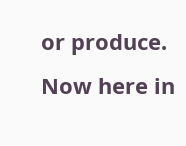or produce. Now here in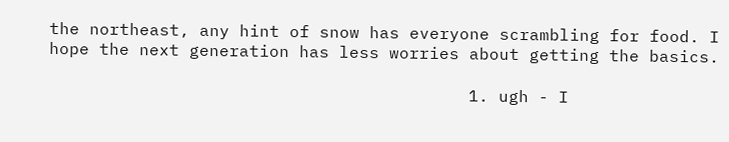the northeast, any hint of snow has everyone scrambling for food. I hope the next generation has less worries about getting the basics.

                                          1. ugh - I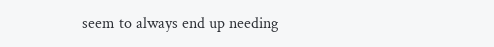seem to always end up needing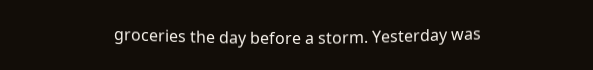groceries the day before a storm. Yesterday was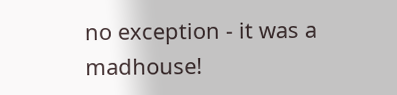no exception - it was a madhouse!